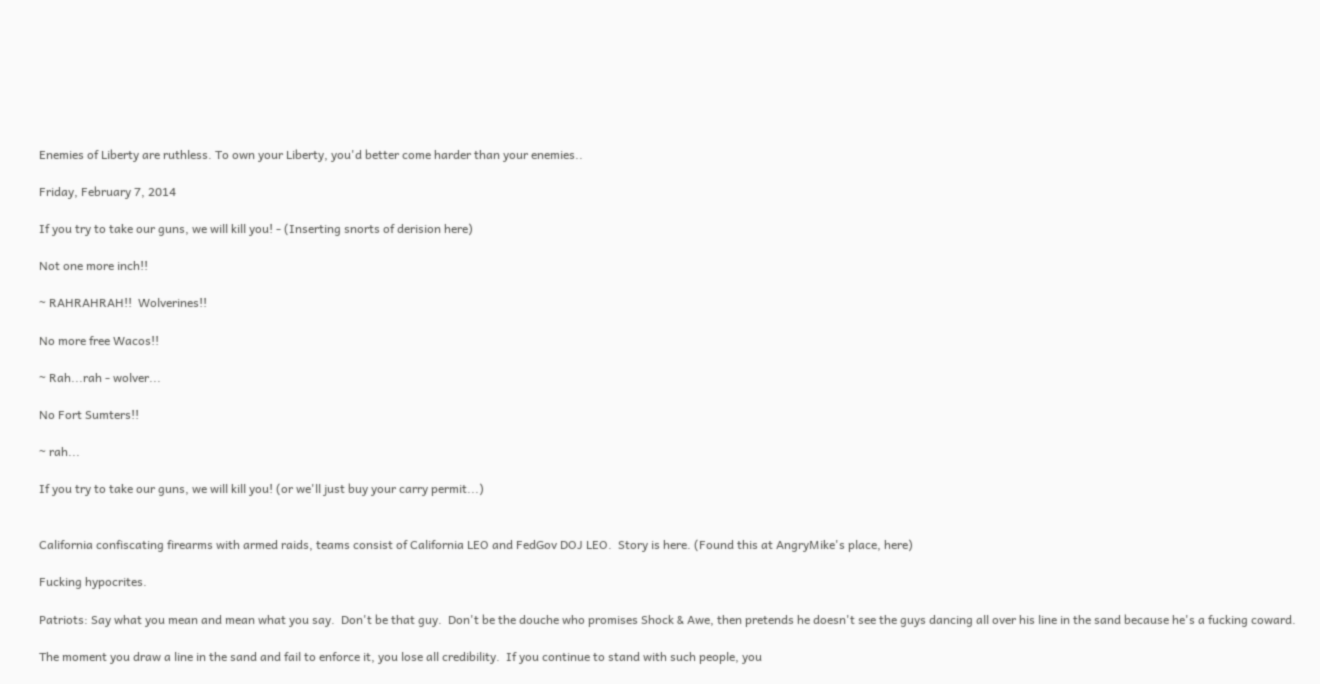Enemies of Liberty are ruthless. To own your Liberty, you'd better come harder than your enemies..

Friday, February 7, 2014

If you try to take our guns, we will kill you! - (Inserting snorts of derision here)

Not one more inch!!

~ RAHRAHRAH!!  Wolverines!!

No more free Wacos!!

~ Rah...rah - wolver...

No Fort Sumters!!

~ rah...

If you try to take our guns, we will kill you! (or we'll just buy your carry permit...)


California confiscating firearms with armed raids, teams consist of California LEO and FedGov DOJ LEO.  Story is here. (Found this at AngryMike's place, here)

Fucking hypocrites.

Patriots: Say what you mean and mean what you say.  Don't be that guy.  Don't be the douche who promises Shock & Awe, then pretends he doesn't see the guys dancing all over his line in the sand because he's a fucking coward.

The moment you draw a line in the sand and fail to enforce it, you lose all credibility.  If you continue to stand with such people, you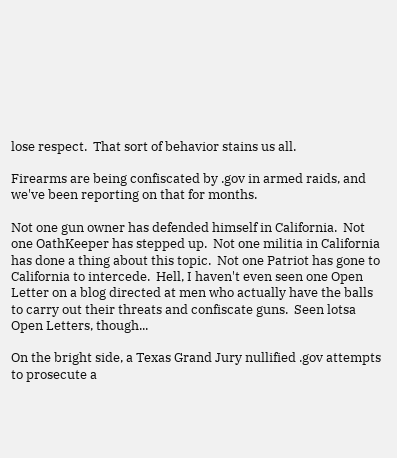lose respect.  That sort of behavior stains us all.

Firearms are being confiscated by .gov in armed raids, and we've been reporting on that for months.

Not one gun owner has defended himself in California.  Not one OathKeeper has stepped up.  Not one militia in California has done a thing about this topic.  Not one Patriot has gone to California to intercede.  Hell, I haven't even seen one Open Letter on a blog directed at men who actually have the balls to carry out their threats and confiscate guns.  Seen lotsa Open Letters, though...

On the bright side, a Texas Grand Jury nullified .gov attempts to prosecute a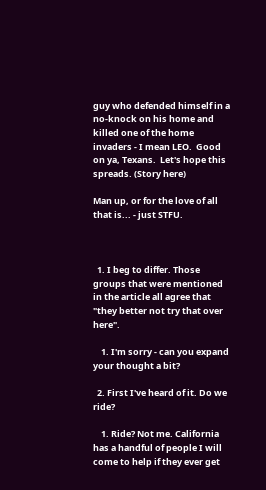guy who defended himself in a no-knock on his home and killed one of the home invaders - I mean LEO.  Good on ya, Texans.  Let's hope this spreads. (Story here)

Man up, or for the love of all that is... - just STFU.



  1. I beg to differ. Those groups that were mentioned in the article all agree that "they better not try that over here".

    1. I'm sorry - can you expand your thought a bit?

  2. First I've heard of it. Do we ride?

    1. Ride? Not me. California has a handful of people I will come to help if they ever get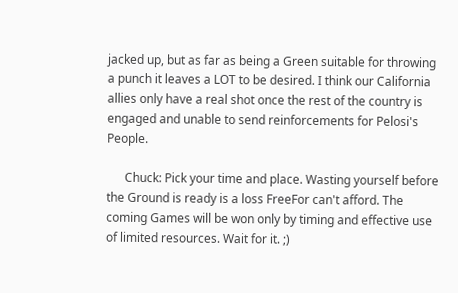jacked up, but as far as being a Green suitable for throwing a punch it leaves a LOT to be desired. I think our California allies only have a real shot once the rest of the country is engaged and unable to send reinforcements for Pelosi's People.

      Chuck: Pick your time and place. Wasting yourself before the Ground is ready is a loss FreeFor can't afford. The coming Games will be won only by timing and effective use of limited resources. Wait for it. ;)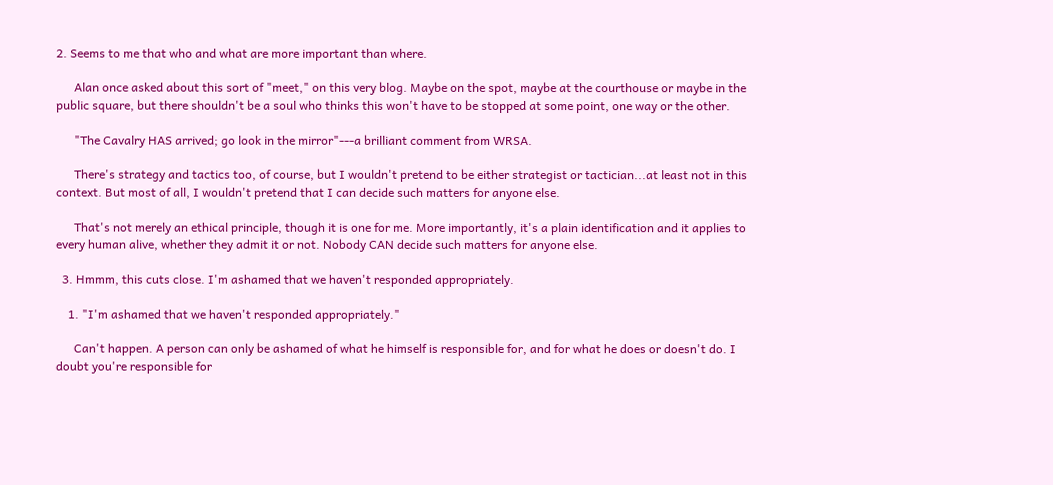2. Seems to me that who and what are more important than where.

      Alan once asked about this sort of "meet," on this very blog. Maybe on the spot, maybe at the courthouse or maybe in the public square, but there shouldn't be a soul who thinks this won't have to be stopped at some point, one way or the other.

      "The Cavalry HAS arrived; go look in the mirror"---a brilliant comment from WRSA.

      There's strategy and tactics too, of course, but I wouldn't pretend to be either strategist or tactician...at least not in this context. But most of all, I wouldn't pretend that I can decide such matters for anyone else.

      That's not merely an ethical principle, though it is one for me. More importantly, it's a plain identification and it applies to every human alive, whether they admit it or not. Nobody CAN decide such matters for anyone else.

  3. Hmmm, this cuts close. I'm ashamed that we haven't responded appropriately.

    1. "I'm ashamed that we haven't responded appropriately."

      Can't happen. A person can only be ashamed of what he himself is responsible for, and for what he does or doesn't do. I doubt you're responsible for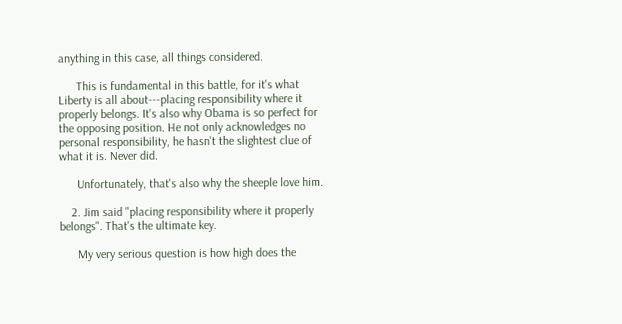anything in this case, all things considered.

      This is fundamental in this battle, for it's what Liberty is all about---placing responsibility where it properly belongs. It's also why Obama is so perfect for the opposing position. He not only acknowledges no personal responsibility, he hasn't the slightest clue of what it is. Never did.

      Unfortunately, that's also why the sheeple love him.

    2. Jim said "placing responsibility where it properly belongs". That's the ultimate key.

      My very serious question is how high does the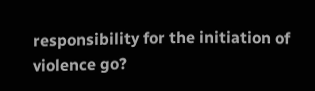responsibility for the initiation of violence go?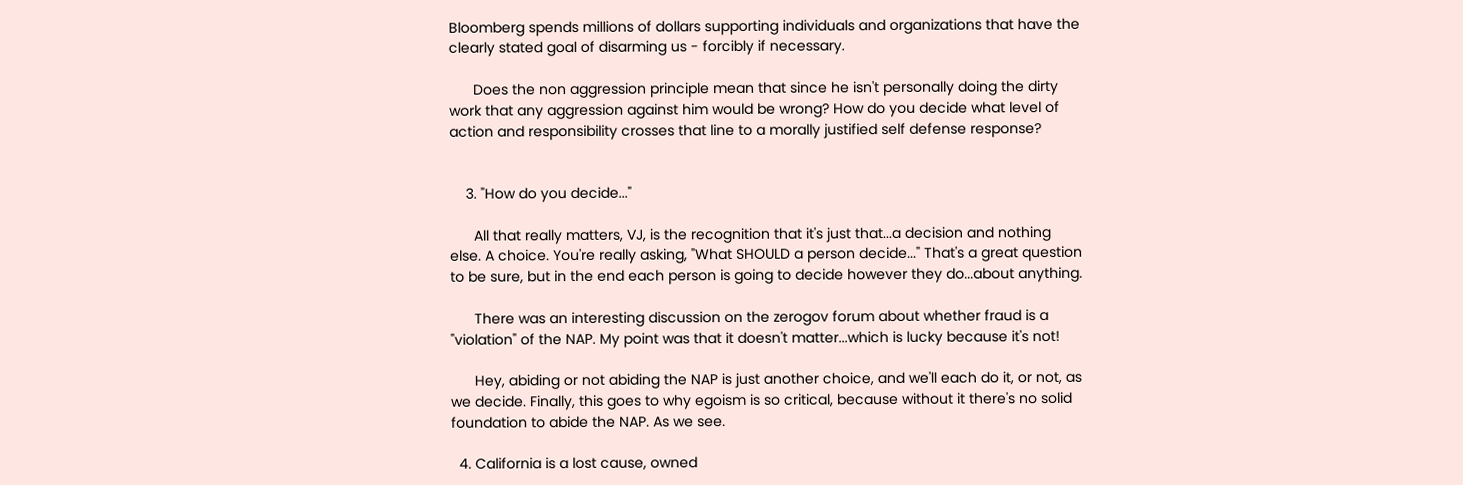Bloomberg spends millions of dollars supporting individuals and organizations that have the clearly stated goal of disarming us - forcibly if necessary.

      Does the non aggression principle mean that since he isn't personally doing the dirty work that any aggression against him would be wrong? How do you decide what level of action and responsibility crosses that line to a morally justified self defense response?


    3. "How do you decide..."

      All that really matters, VJ, is the recognition that it's just that...a decision and nothing else. A choice. You're really asking, "What SHOULD a person decide..." That's a great question to be sure, but in the end each person is going to decide however they do...about anything.

      There was an interesting discussion on the zerogov forum about whether fraud is a "violation" of the NAP. My point was that it doesn't matter...which is lucky because it's not!

      Hey, abiding or not abiding the NAP is just another choice, and we'll each do it, or not, as we decide. Finally, this goes to why egoism is so critical, because without it there's no solid foundation to abide the NAP. As we see.

  4. California is a lost cause, owned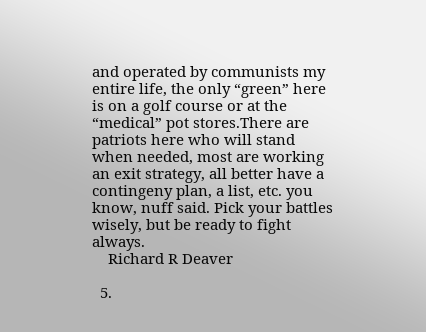and operated by communists my entire life, the only “green” here is on a golf course or at the “medical” pot stores.There are patriots here who will stand when needed, most are working an exit strategy, all better have a contingeny plan, a list, etc. you know, nuff said. Pick your battles wisely, but be ready to fight always.
    Richard R Deaver

  5.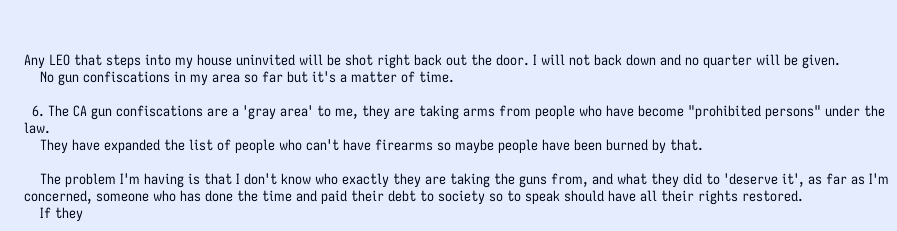Any LEO that steps into my house uninvited will be shot right back out the door. I will not back down and no quarter will be given.
    No gun confiscations in my area so far but it's a matter of time.

  6. The CA gun confiscations are a 'gray area' to me, they are taking arms from people who have become "prohibited persons" under the law.
    They have expanded the list of people who can't have firearms so maybe people have been burned by that.

    The problem I'm having is that I don't know who exactly they are taking the guns from, and what they did to 'deserve it', as far as I'm concerned, someone who has done the time and paid their debt to society so to speak should have all their rights restored.
    If they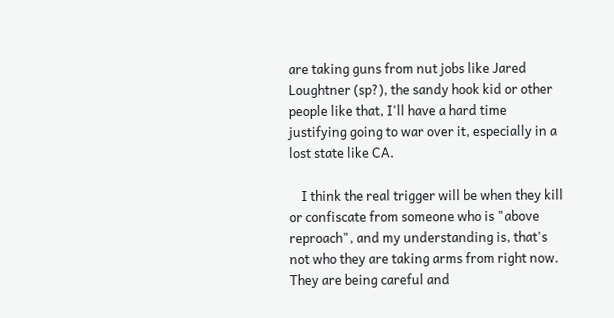are taking guns from nut jobs like Jared Loughtner (sp?), the sandy hook kid or other people like that, I'll have a hard time justifying going to war over it, especially in a lost state like CA.

    I think the real trigger will be when they kill or confiscate from someone who is "above reproach", and my understanding is, that's not who they are taking arms from right now. They are being careful and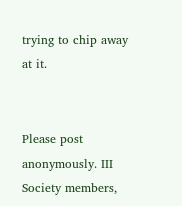trying to chip away at it.


Please post anonymously. III Society members,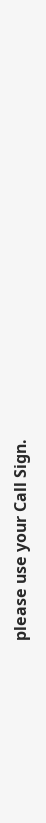please use your Call Sign.